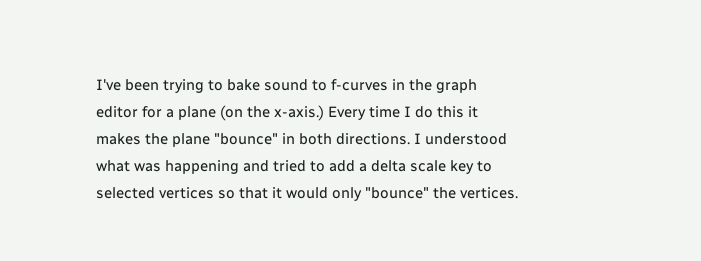I've been trying to bake sound to f-curves in the graph editor for a plane (on the x-axis.) Every time I do this it makes the plane "bounce" in both directions. I understood what was happening and tried to add a delta scale key to selected vertices so that it would only "bounce" the vertices.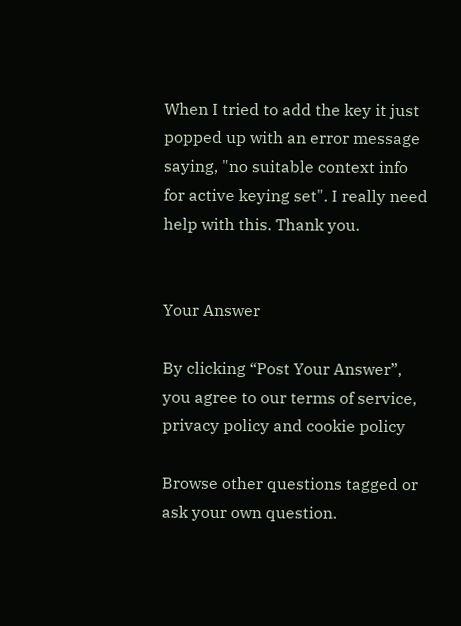When I tried to add the key it just popped up with an error message saying, "no suitable context info for active keying set". I really need help with this. Thank you.


Your Answer

By clicking “Post Your Answer”, you agree to our terms of service, privacy policy and cookie policy

Browse other questions tagged or ask your own question.